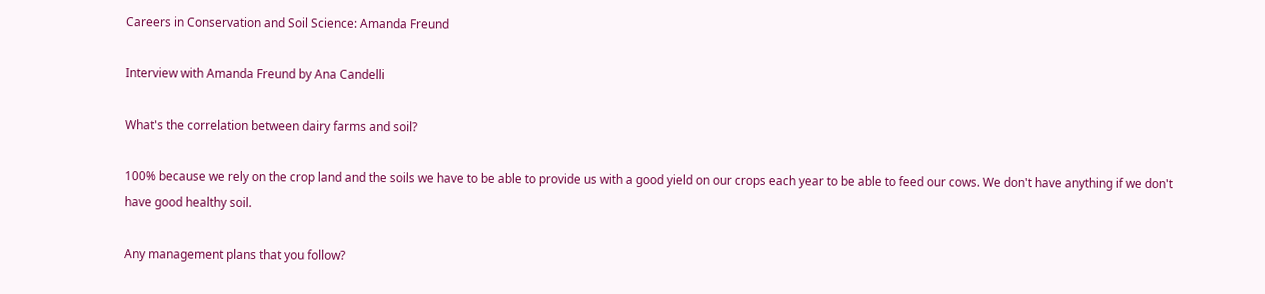Careers in Conservation and Soil Science: Amanda Freund

Interview with Amanda Freund by Ana Candelli

What's the correlation between dairy farms and soil?

100% because we rely on the crop land and the soils we have to be able to provide us with a good yield on our crops each year to be able to feed our cows. We don't have anything if we don't have good healthy soil.

Any management plans that you follow?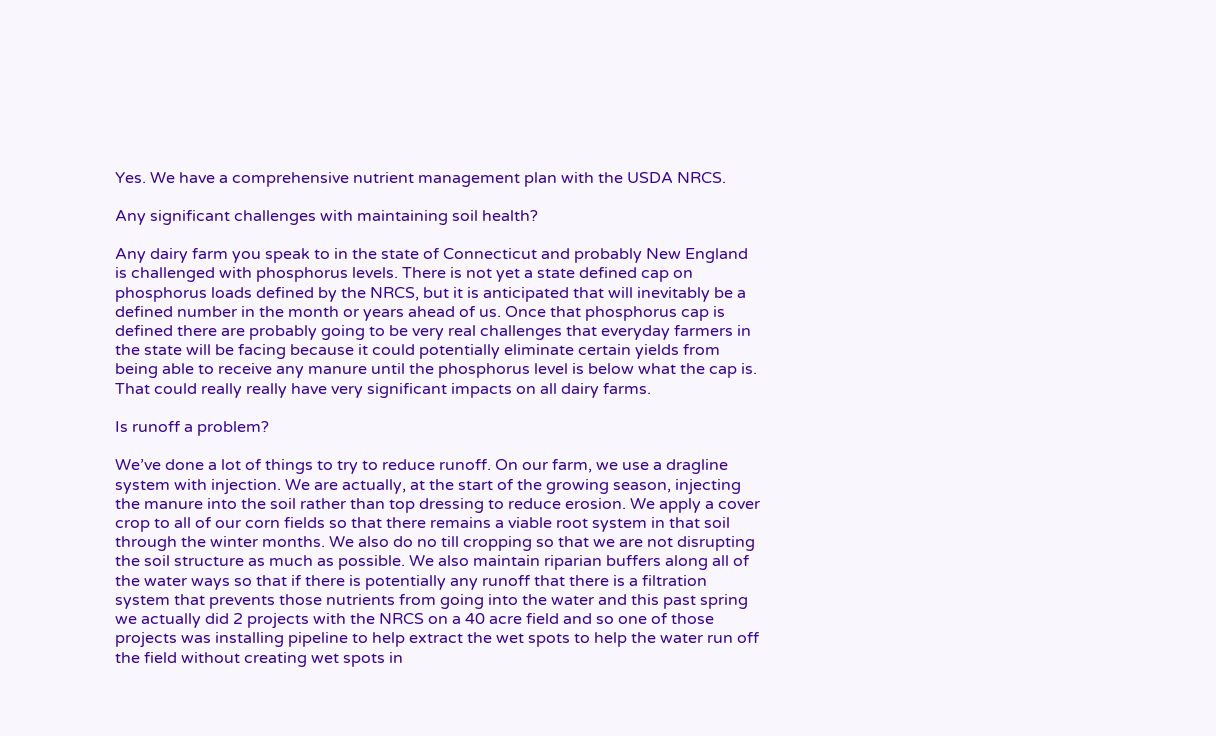Yes. We have a comprehensive nutrient management plan with the USDA NRCS.

Any significant challenges with maintaining soil health?

Any dairy farm you speak to in the state of Connecticut and probably New England is challenged with phosphorus levels. There is not yet a state defined cap on phosphorus loads defined by the NRCS, but it is anticipated that will inevitably be a defined number in the month or years ahead of us. Once that phosphorus cap is defined there are probably going to be very real challenges that everyday farmers in the state will be facing because it could potentially eliminate certain yields from being able to receive any manure until the phosphorus level is below what the cap is. That could really really have very significant impacts on all dairy farms.

Is runoff a problem?

We’ve done a lot of things to try to reduce runoff. On our farm, we use a dragline system with injection. We are actually, at the start of the growing season, injecting the manure into the soil rather than top dressing to reduce erosion. We apply a cover crop to all of our corn fields so that there remains a viable root system in that soil through the winter months. We also do no till cropping so that we are not disrupting the soil structure as much as possible. We also maintain riparian buffers along all of the water ways so that if there is potentially any runoff that there is a filtration system that prevents those nutrients from going into the water and this past spring we actually did 2 projects with the NRCS on a 40 acre field and so one of those projects was installing pipeline to help extract the wet spots to help the water run off the field without creating wet spots in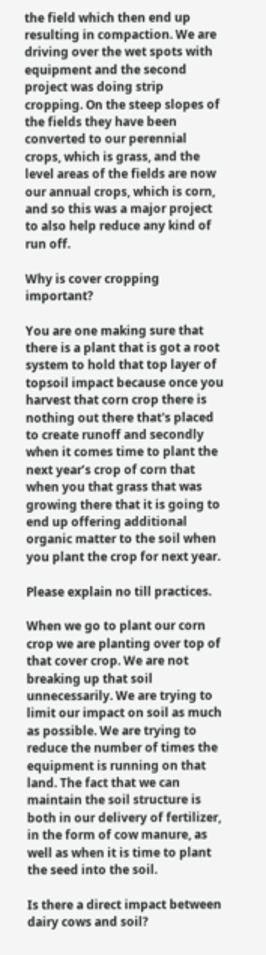the field which then end up resulting in compaction. We are driving over the wet spots with equipment and the second project was doing strip cropping. On the steep slopes of the fields they have been converted to our perennial crops, which is grass, and the level areas of the fields are now our annual crops, which is corn, and so this was a major project to also help reduce any kind of run off.

Why is cover cropping important?

You are one making sure that there is a plant that is got a root system to hold that top layer of topsoil impact because once you harvest that corn crop there is nothing out there that's placed to create runoff and secondly when it comes time to plant the next year’s crop of corn that when you that grass that was growing there that it is going to end up offering additional organic matter to the soil when you plant the crop for next year.

Please explain no till practices.

When we go to plant our corn crop we are planting over top of that cover crop. We are not breaking up that soil unnecessarily. We are trying to limit our impact on soil as much as possible. We are trying to reduce the number of times the equipment is running on that land. The fact that we can maintain the soil structure is both in our delivery of fertilizer, in the form of cow manure, as well as when it is time to plant the seed into the soil.

Is there a direct impact between dairy cows and soil?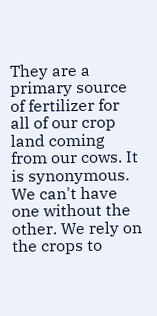They are a primary source of fertilizer for all of our crop land coming from our cows. It is synonymous. We can't have one without the other. We rely on the crops to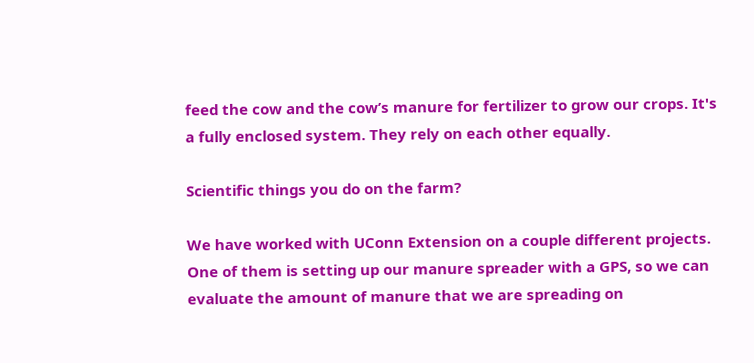feed the cow and the cow’s manure for fertilizer to grow our crops. It's a fully enclosed system. They rely on each other equally.

Scientific things you do on the farm?

We have worked with UConn Extension on a couple different projects. One of them is setting up our manure spreader with a GPS, so we can evaluate the amount of manure that we are spreading on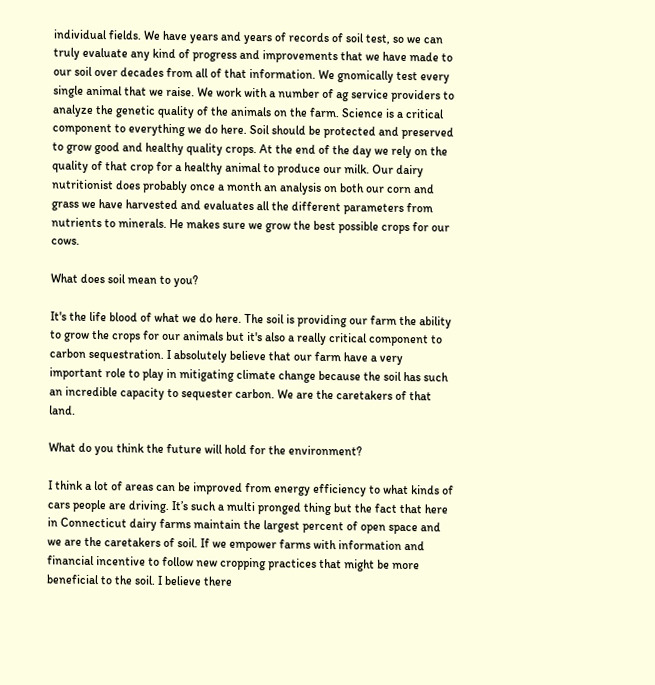individual fields. We have years and years of records of soil test, so we can truly evaluate any kind of progress and improvements that we have made to our soil over decades from all of that information. We gnomically test every single animal that we raise. We work with a number of ag service providers to analyze the genetic quality of the animals on the farm. Science is a critical component to everything we do here. Soil should be protected and preserved to grow good and healthy quality crops. At the end of the day we rely on the quality of that crop for a healthy animal to produce our milk. Our dairy nutritionist does probably once a month an analysis on both our corn and grass we have harvested and evaluates all the different parameters from nutrients to minerals. He makes sure we grow the best possible crops for our cows.

What does soil mean to you?

It's the life blood of what we do here. The soil is providing our farm the ability to grow the crops for our animals but it's also a really critical component to carbon sequestration. I absolutely believe that our farm have a very important role to play in mitigating climate change because the soil has such an incredible capacity to sequester carbon. We are the caretakers of that land.

What do you think the future will hold for the environment?

I think a lot of areas can be improved from energy efficiency to what kinds of cars people are driving. It’s such a multi pronged thing but the fact that here in Connecticut dairy farms maintain the largest percent of open space and we are the caretakers of soil. If we empower farms with information and financial incentive to follow new cropping practices that might be more beneficial to the soil. I believe there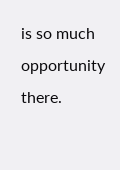is so much opportunity there.